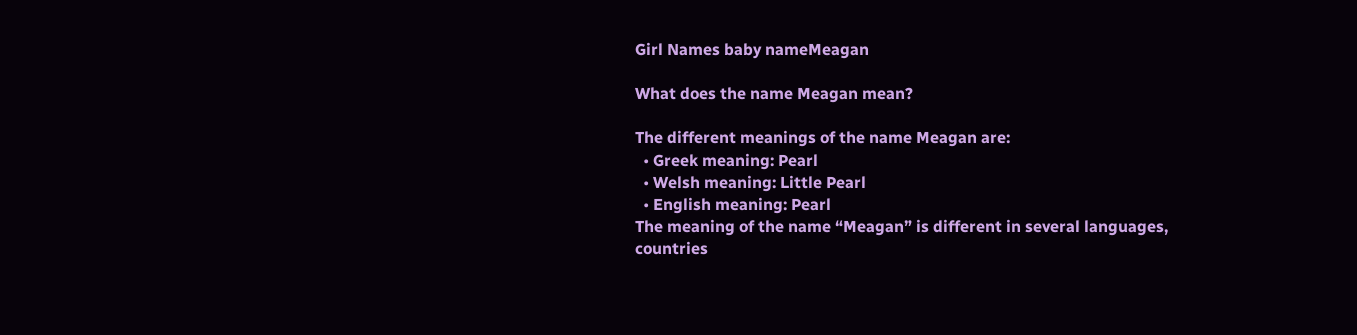Girl Names baby nameMeagan

What does the name Meagan mean?

The different meanings of the name Meagan are:
  • Greek meaning: Pearl
  • Welsh meaning: Little Pearl
  • English meaning: Pearl
The meaning of the name “Meagan” is different in several languages, countries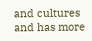and cultures and has more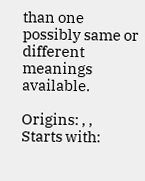than one possibly same or different meanings available.

Origins: , ,
Starts with: